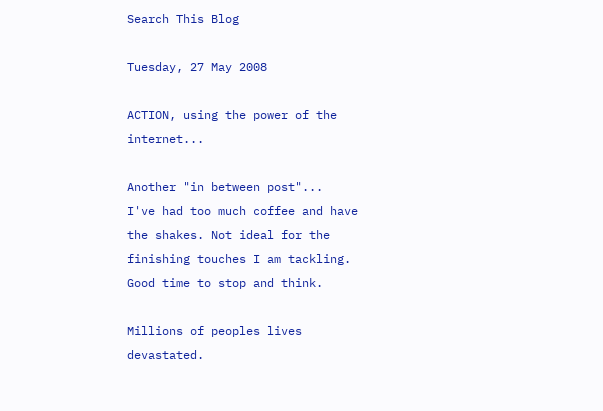Search This Blog

Tuesday, 27 May 2008

ACTION, using the power of the internet...

Another "in between post"...
I've had too much coffee and have the shakes. Not ideal for the finishing touches I am tackling. Good time to stop and think.

Millions of peoples lives devastated.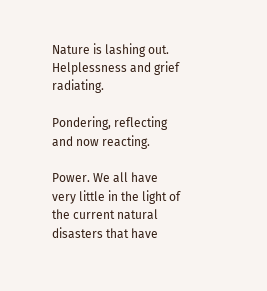Nature is lashing out.
Helplessness and grief radiating.

Pondering, reflecting and now reacting.

Power. We all have very little in the light of the current natural disasters that have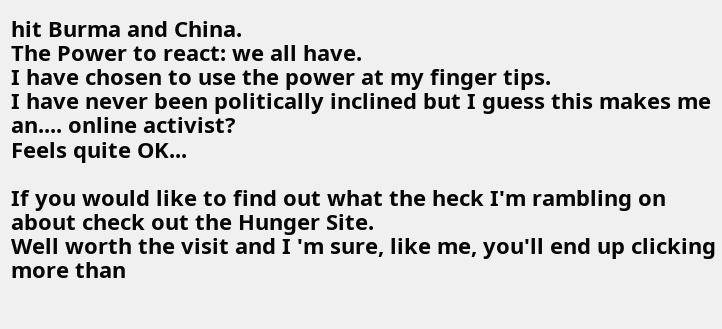hit Burma and China.
The Power to react: we all have.
I have chosen to use the power at my finger tips.
I have never been politically inclined but I guess this makes me an.... online activist?
Feels quite OK...

If you would like to find out what the heck I'm rambling on about check out the Hunger Site.
Well worth the visit and I 'm sure, like me, you'll end up clicking more than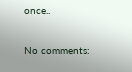once..

No comments: